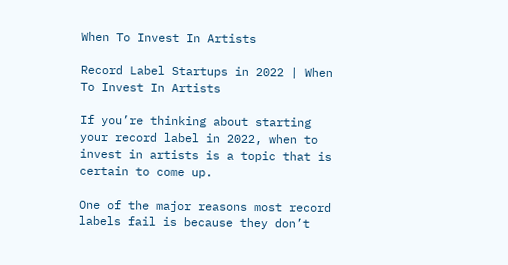When To Invest In Artists

Record Label Startups in 2022 | When To Invest In Artists

If you’re thinking about starting your record label in 2022, when to invest in artists is a topic that is certain to come up.

One of the major reasons most record labels fail is because they don’t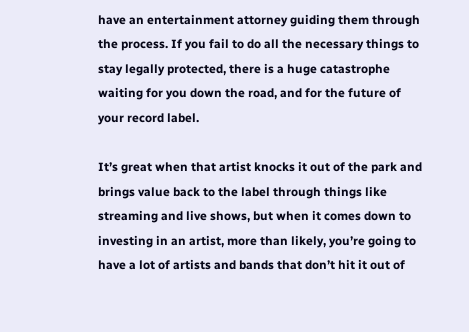have an entertainment attorney guiding them through the process. If you fail to do all the necessary things to stay legally protected, there is a huge catastrophe waiting for you down the road, and for the future of your record label.

It’s great when that artist knocks it out of the park and brings value back to the label through things like streaming and live shows, but when it comes down to investing in an artist, more than likely, you’re going to have a lot of artists and bands that don’t hit it out of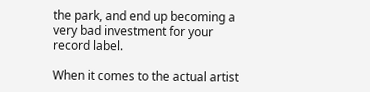the park, and end up becoming a very bad investment for your record label.

When it comes to the actual artist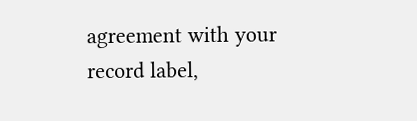agreement with your record label,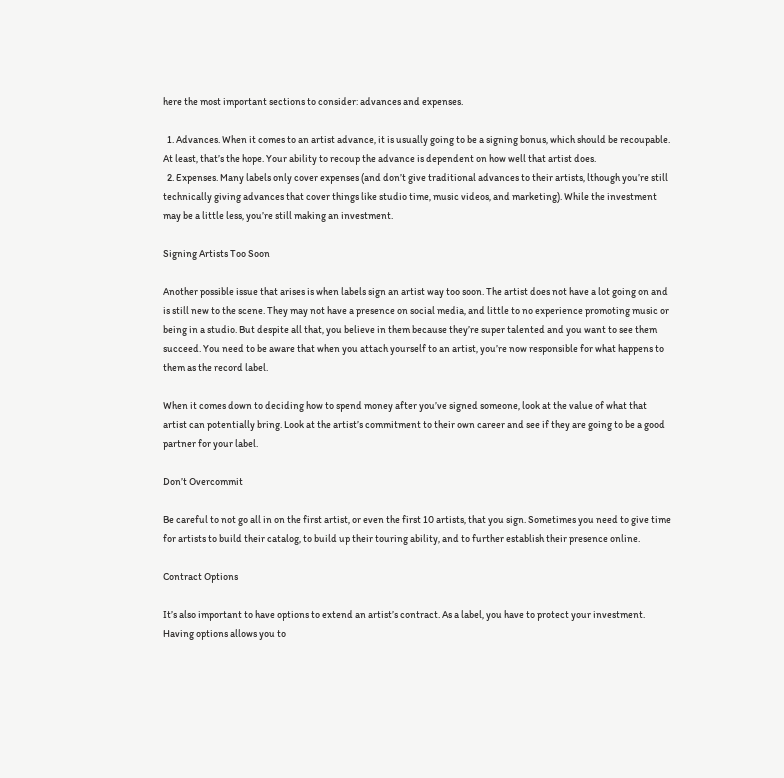here the most important sections to consider: advances and expenses.

  1. Advances. When it comes to an artist advance, it is usually going to be a signing bonus, which should be recoupable. At least, that’s the hope. Your ability to recoup the advance is dependent on how well that artist does.
  2. Expenses. Many labels only cover expenses (and don’t give traditional advances to their artists, lthough you’re still technically giving advances that cover things like studio time, music videos, and marketing). While the investment may be a little less, you’re still making an investment.

Signing Artists Too Soon

Another possible issue that arises is when labels sign an artist way too soon. The artist does not have a lot going on and is still new to the scene. They may not have a presence on social media, and little to no experience promoting music or being in a studio. But despite all that, you believe in them because they’re super talented and you want to see them succeed. You need to be aware that when you attach yourself to an artist, you’re now responsible for what happens to them as the record label.

When it comes down to deciding how to spend money after you’ve signed someone, look at the value of what that artist can potentially bring. Look at the artist’s commitment to their own career and see if they are going to be a good partner for your label.

Don’t Overcommit

Be careful to not go all in on the first artist, or even the first 10 artists, that you sign. Sometimes you need to give time for artists to build their catalog, to build up their touring ability, and to further establish their presence online.

Contract Options

It’s also important to have options to extend an artist’s contract. As a label, you have to protect your investment. Having options allows you to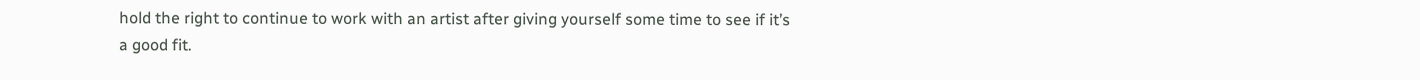hold the right to continue to work with an artist after giving yourself some time to see if it’s a good fit.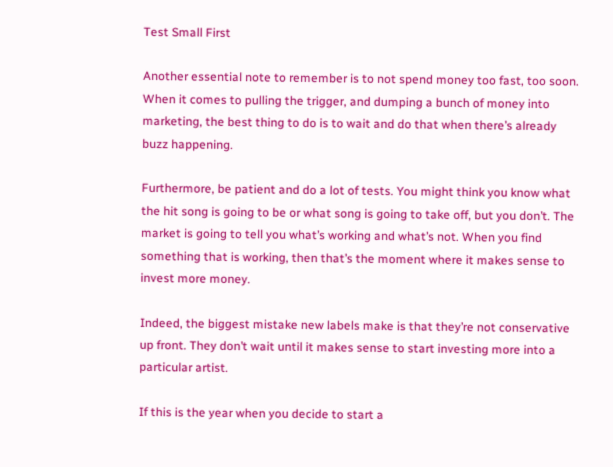Test Small First

Another essential note to remember is to not spend money too fast, too soon. When it comes to pulling the trigger, and dumping a bunch of money into marketing, the best thing to do is to wait and do that when there’s already buzz happening.

Furthermore, be patient and do a lot of tests. You might think you know what the hit song is going to be or what song is going to take off, but you don’t. The market is going to tell you what’s working and what’s not. When you find something that is working, then that’s the moment where it makes sense to invest more money.

Indeed, the biggest mistake new labels make is that they’re not conservative up front. They don’t wait until it makes sense to start investing more into a particular artist.

If this is the year when you decide to start a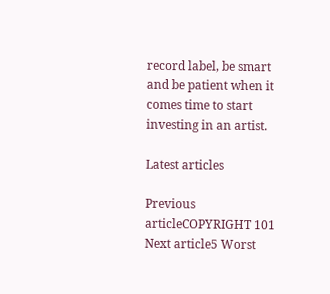record label, be smart and be patient when it comes time to start investing in an artist.

Latest articles

Previous articleCOPYRIGHT 101
Next article5 Worst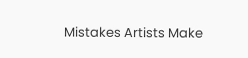Mistakes Artists Make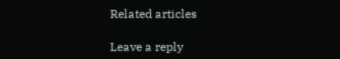Related articles

Leave a reply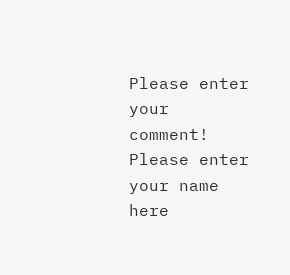Please enter your comment!
Please enter your name here